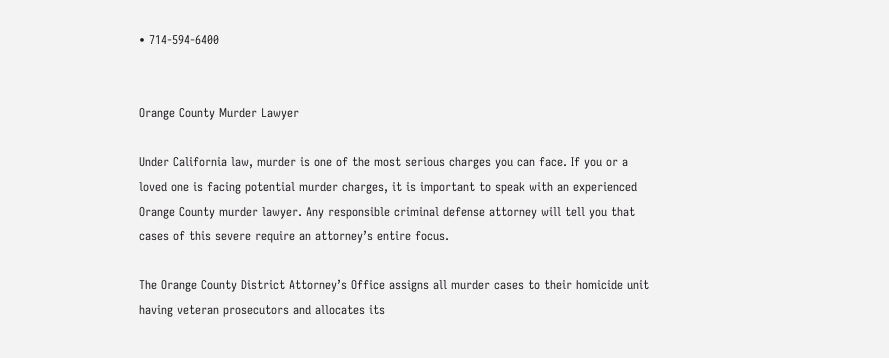• 714-594-6400


Orange County Murder Lawyer

Under California law, murder is one of the most serious charges you can face. If you or a loved one is facing potential murder charges, it is important to speak with an experienced Orange County murder lawyer. Any responsible criminal defense attorney will tell you that cases of this severe require an attorney’s entire focus.

The Orange County District Attorney’s Office assigns all murder cases to their homicide unit having veteran prosecutors and allocates its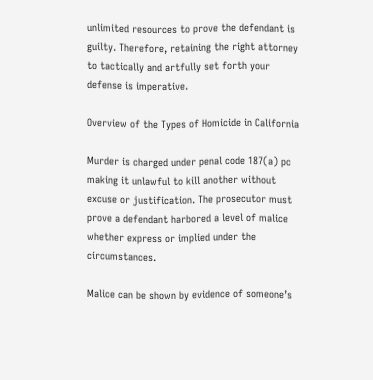unlimited resources to prove the defendant is guilty. Therefore, retaining the right attorney to tactically and artfully set forth your defense is imperative.

Overview of the Types of Homicide in California

Murder is charged under penal code 187(a) pc making it unlawful to kill another without excuse or justification. The prosecutor must prove a defendant harbored a level of malice whether express or implied under the circumstances.

Malice can be shown by evidence of someone’s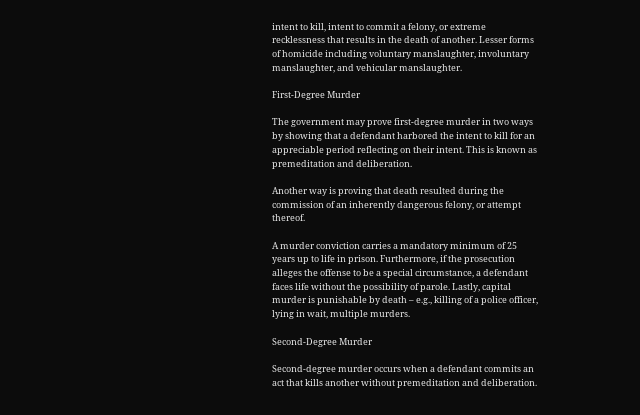intent to kill, intent to commit a felony, or extreme recklessness that results in the death of another. Lesser forms of homicide including voluntary manslaughter, involuntary manslaughter, and vehicular manslaughter.

First-Degree Murder

The government may prove first-degree murder in two ways by showing that a defendant harbored the intent to kill for an appreciable period reflecting on their intent. This is known as premeditation and deliberation.

Another way is proving that death resulted during the commission of an inherently dangerous felony, or attempt thereof.

A murder conviction carries a mandatory minimum of 25 years up to life in prison. Furthermore, if the prosecution alleges the offense to be a special circumstance, a defendant faces life without the possibility of parole. Lastly, capital murder is punishable by death – e.g., killing of a police officer, lying in wait, multiple murders.

Second-Degree Murder

Second-degree murder occurs when a defendant commits an act that kills another without premeditation and deliberation.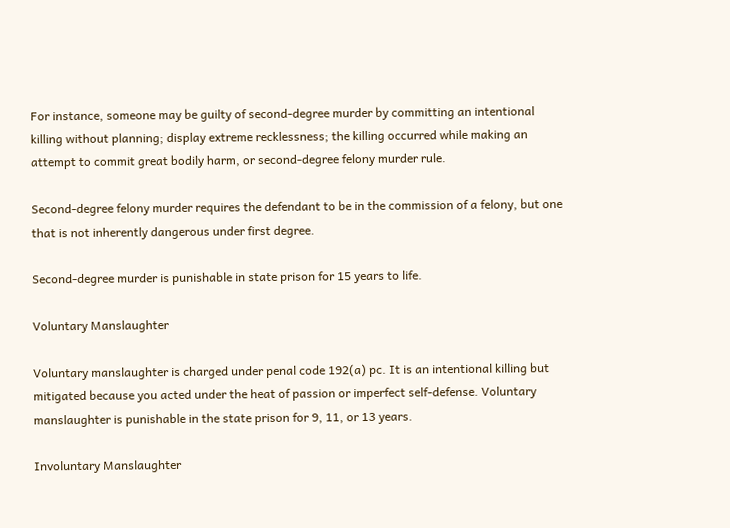For instance, someone may be guilty of second-degree murder by committing an intentional killing without planning; display extreme recklessness; the killing occurred while making an attempt to commit great bodily harm, or second-degree felony murder rule.

Second-degree felony murder requires the defendant to be in the commission of a felony, but one that is not inherently dangerous under first degree.

Second-degree murder is punishable in state prison for 15 years to life.

Voluntary Manslaughter

Voluntary manslaughter is charged under penal code 192(a) pc. It is an intentional killing but mitigated because you acted under the heat of passion or imperfect self-defense. Voluntary manslaughter is punishable in the state prison for 9, 11, or 13 years.

Involuntary Manslaughter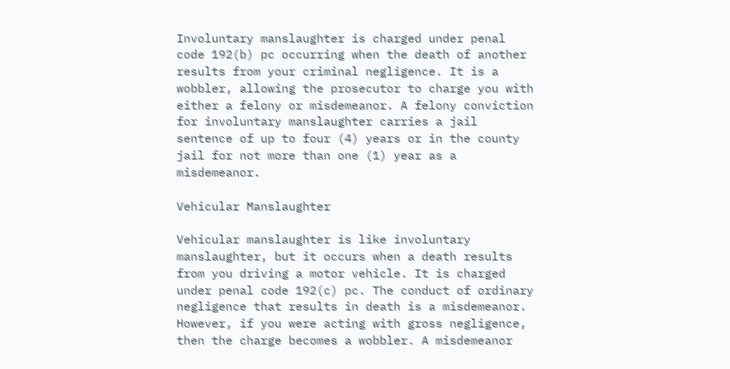Involuntary manslaughter is charged under penal code 192(b) pc occurring when the death of another results from your criminal negligence. It is a wobbler, allowing the prosecutor to charge you with either a felony or misdemeanor. A felony conviction for involuntary manslaughter carries a jail sentence of up to four (4) years or in the county jail for not more than one (1) year as a misdemeanor.

Vehicular Manslaughter

Vehicular manslaughter is like involuntary manslaughter, but it occurs when a death results from you driving a motor vehicle. It is charged under penal code 192(c) pc. The conduct of ordinary negligence that results in death is a misdemeanor. However, if you were acting with gross negligence, then the charge becomes a wobbler. A misdemeanor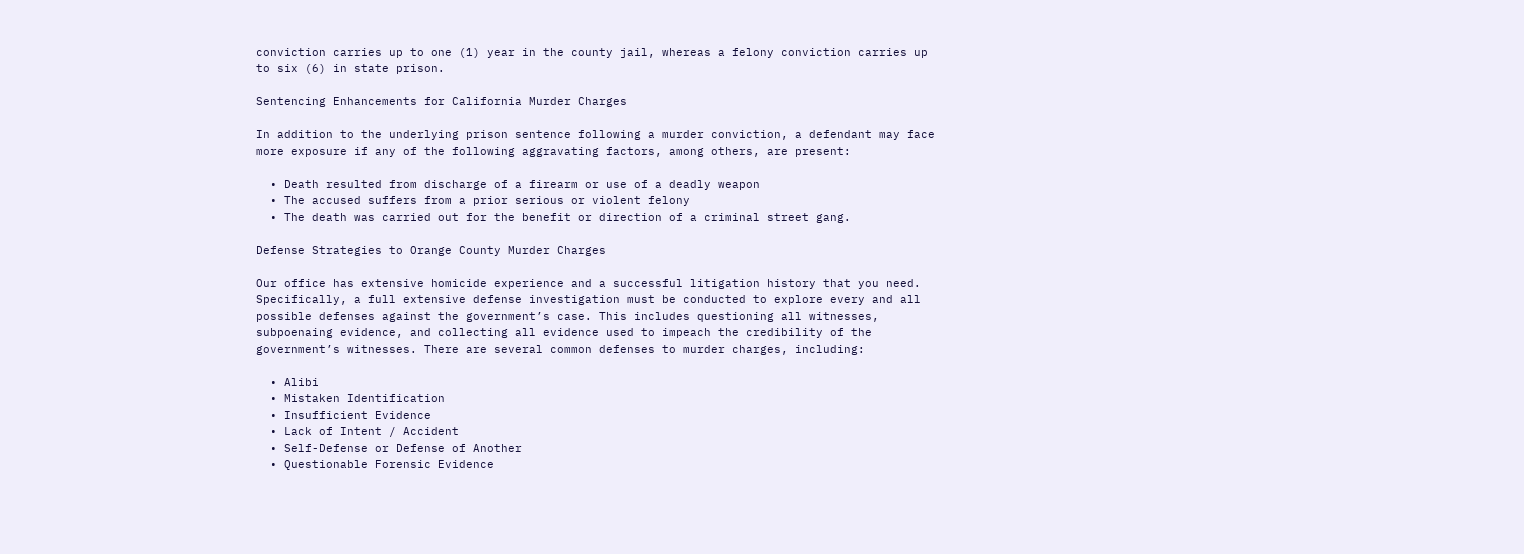conviction carries up to one (1) year in the county jail, whereas a felony conviction carries up to six (6) in state prison.

Sentencing Enhancements for California Murder Charges

In addition to the underlying prison sentence following a murder conviction, a defendant may face more exposure if any of the following aggravating factors, among others, are present:

  • Death resulted from discharge of a firearm or use of a deadly weapon
  • The accused suffers from a prior serious or violent felony
  • The death was carried out for the benefit or direction of a criminal street gang.

Defense Strategies to Orange County Murder Charges

Our office has extensive homicide experience and a successful litigation history that you need. Specifically, a full extensive defense investigation must be conducted to explore every and all possible defenses against the government’s case. This includes questioning all witnesses, subpoenaing evidence, and collecting all evidence used to impeach the credibility of the government’s witnesses. There are several common defenses to murder charges, including:

  • Alibi
  • Mistaken Identification
  • Insufficient Evidence
  • Lack of Intent / Accident
  • Self-Defense or Defense of Another
  • Questionable Forensic Evidence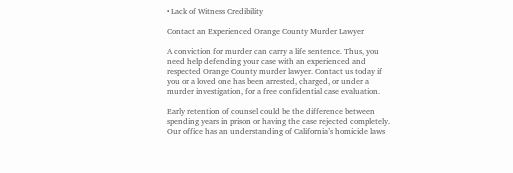• Lack of Witness Credibility

Contact an Experienced Orange County Murder Lawyer

A conviction for murder can carry a life sentence. Thus, you need help defending your case with an experienced and respected Orange County murder lawyer. Contact us today if you or a loved one has been arrested, charged, or under a murder investigation, for a free confidential case evaluation.

Early retention of counsel could be the difference between spending years in prison or having the case rejected completely. Our office has an understanding of California’s homicide laws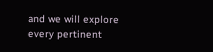and we will explore every pertinent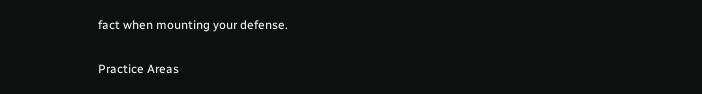fact when mounting your defense.

Practice Areas